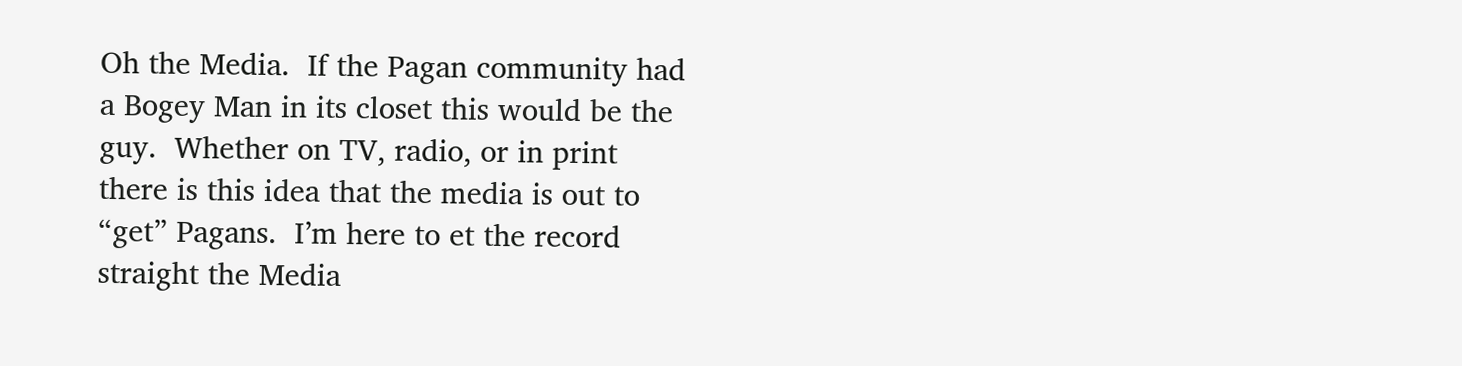Oh the Media.  If the Pagan community had a Bogey Man in its closet this would be the guy.  Whether on TV, radio, or in print there is this idea that the media is out to “get” Pagans.  I’m here to et the record straight the Media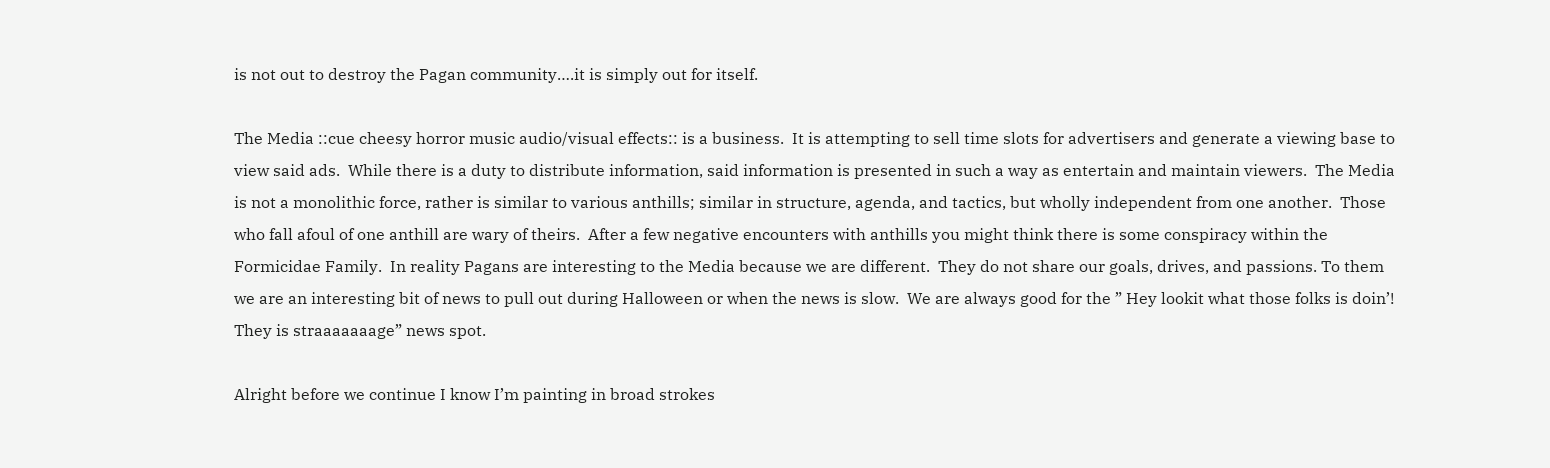is not out to destroy the Pagan community….it is simply out for itself.

The Media ::cue cheesy horror music audio/visual effects:: is a business.  It is attempting to sell time slots for advertisers and generate a viewing base to view said ads.  While there is a duty to distribute information, said information is presented in such a way as entertain and maintain viewers.  The Media is not a monolithic force, rather is similar to various anthills; similar in structure, agenda, and tactics, but wholly independent from one another.  Those who fall afoul of one anthill are wary of theirs.  After a few negative encounters with anthills you might think there is some conspiracy within the Formicidae Family.  In reality Pagans are interesting to the Media because we are different.  They do not share our goals, drives, and passions. To them we are an interesting bit of news to pull out during Halloween or when the news is slow.  We are always good for the ” Hey lookit what those folks is doin’! They is straaaaaaage” news spot.

Alright before we continue I know I’m painting in broad strokes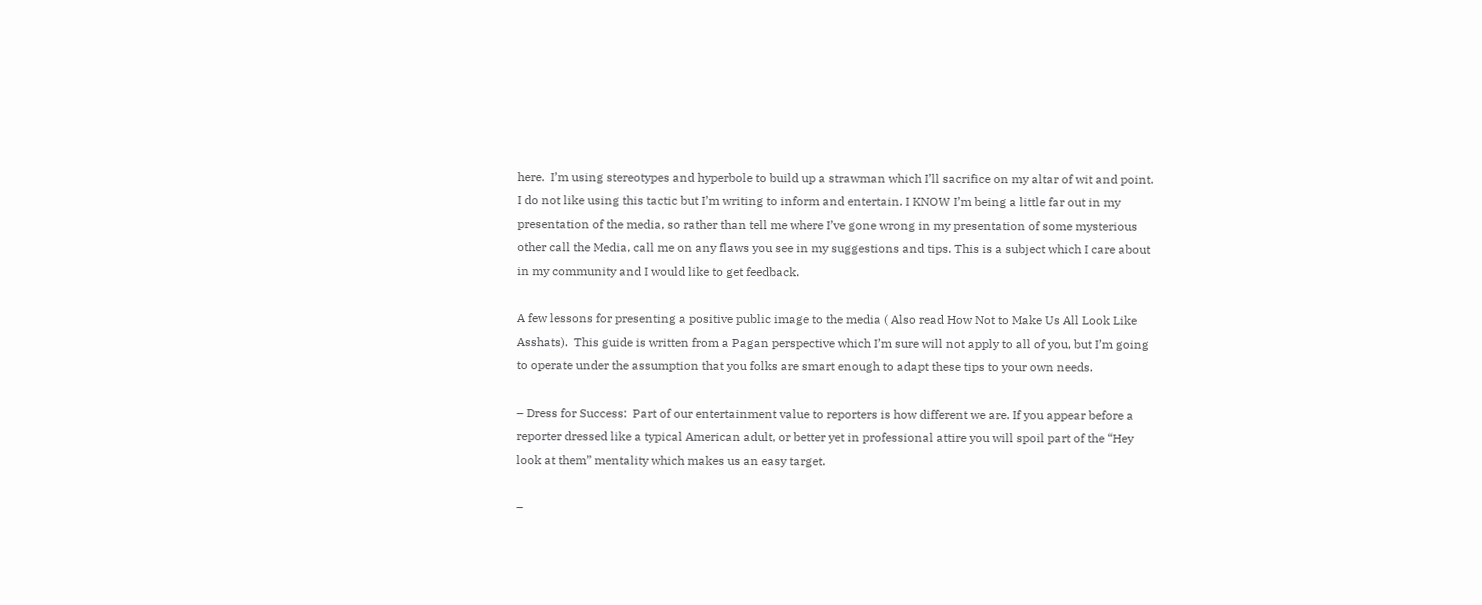here.  I’m using stereotypes and hyperbole to build up a strawman which I’ll sacrifice on my altar of wit and point.  I do not like using this tactic but I’m writing to inform and entertain. I KNOW I’m being a little far out in my presentation of the media, so rather than tell me where I’ve gone wrong in my presentation of some mysterious other call the Media, call me on any flaws you see in my suggestions and tips. This is a subject which I care about in my community and I would like to get feedback.

A few lessons for presenting a positive public image to the media ( Also read How Not to Make Us All Look Like Asshats).  This guide is written from a Pagan perspective which I’m sure will not apply to all of you, but I’m going to operate under the assumption that you folks are smart enough to adapt these tips to your own needs.

– Dress for Success:  Part of our entertainment value to reporters is how different we are. If you appear before a reporter dressed like a typical American adult, or better yet in professional attire you will spoil part of the “Hey look at them” mentality which makes us an easy target.

–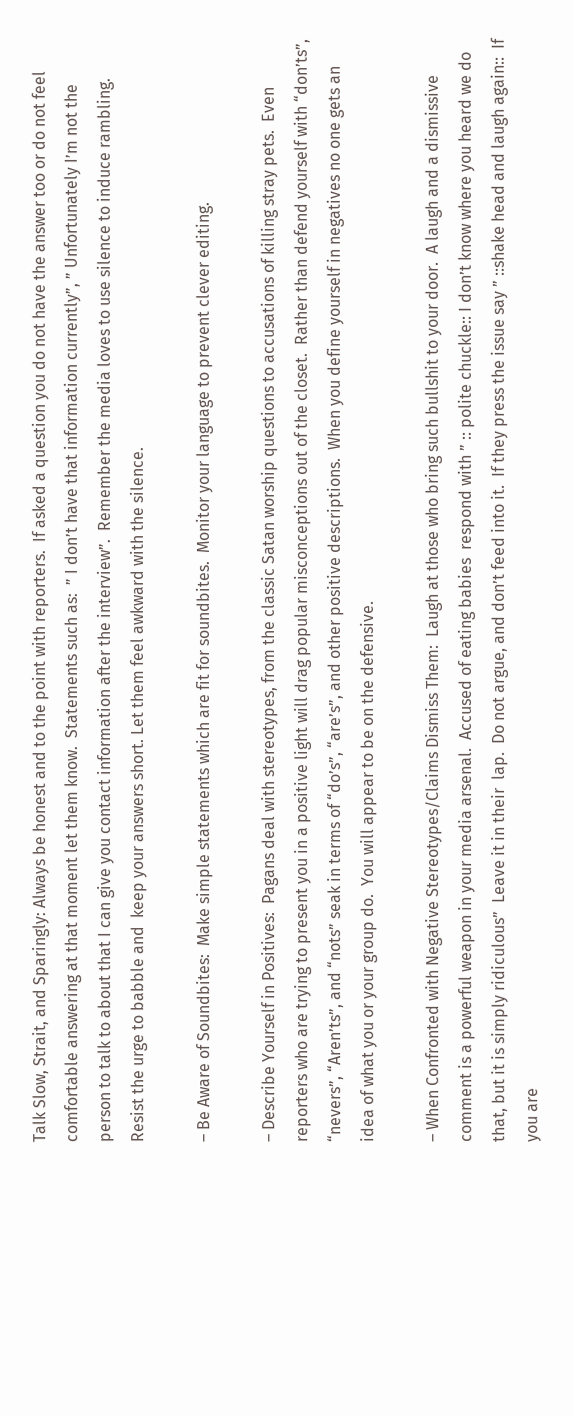Talk Slow, Strait, and Sparingly: Always be honest and to the point with reporters.  If asked a question you do not have the answer too or do not feel comfortable answering at that moment let them know.  Statements such as:  ” I don’t have that information currently”, ” Unfortunately I’m not the person to talk to about that I can give you contact information after the interview”.  Remember the media loves to use silence to induce rambling.  Resist the urge to babble and  keep your answers short. Let them feel awkward with the silence.

– Be Aware of Soundbites:  Make simple statements which are fit for soundbites.  Monitor your language to prevent clever editing.

– Describe Yourself in Positives:  Pagans deal with stereotypes, from the classic Satan worship questions to accusations of killing stray pets.  Even reporters who are trying to present you in a positive light will drag popular misconceptions out of the closet.  Rather than defend yourself with “don’ts”, “nevers”, “Aren’ts”, and “nots” seak in terms of “do’s”, “are’s”, and other positive descriptions.  When you define yourself in negatives no one gets an idea of what you or your group do.  You will appear to be on the defensive.

– When Confronted with Negative Stereotypes/Claims Dismiss Them:  Laugh at those who bring such bullshit to your door.  A laugh and a dismissive comment is a powerful weapon in your media arsenal.  Accused of eating babies  respond with ” :: polite chuckle:: I don’t know where you heard we do that, but it is simply ridiculous”  Leave it in their  lap.  Do not argue, and don’t feed into it.  If they press the issue say ” ::shake head and laugh again::  If you are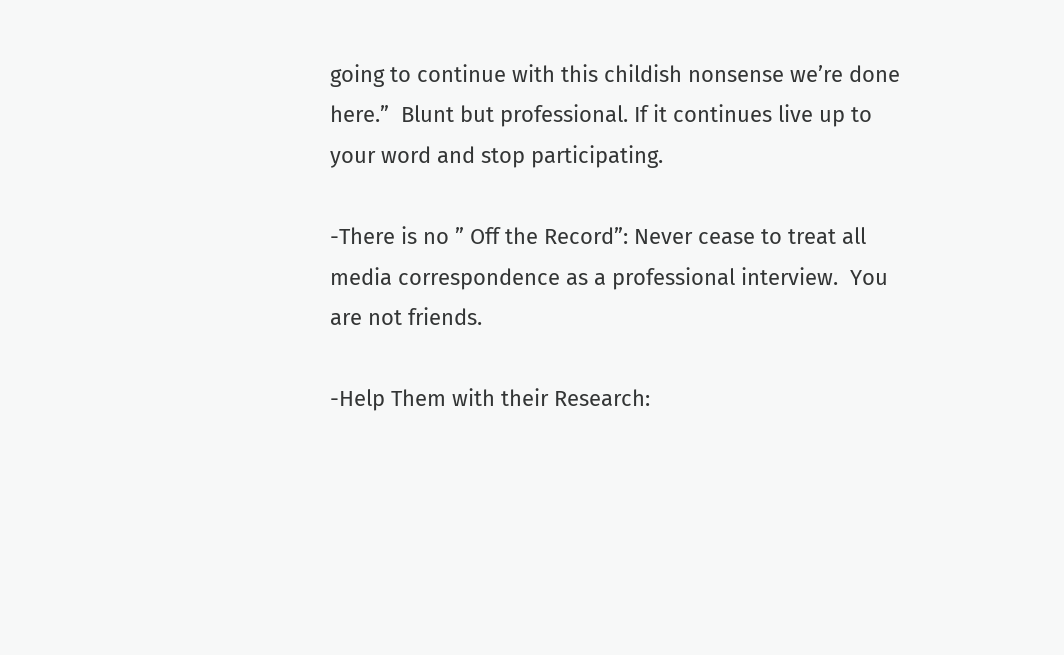going to continue with this childish nonsense we’re done here.”  Blunt but professional. If it continues live up to your word and stop participating.

-There is no ” Off the Record”: Never cease to treat all media correspondence as a professional interview.  You are not friends.

-Help Them with their Research: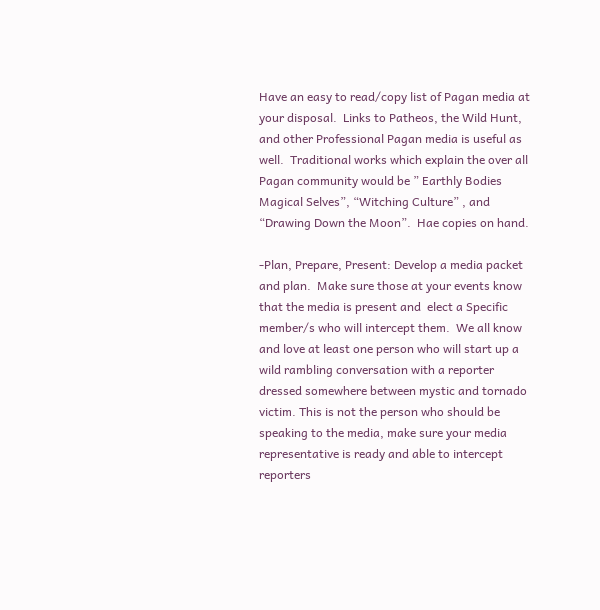Have an easy to read/copy list of Pagan media at your disposal.  Links to Patheos, the Wild Hunt, and other Professional Pagan media is useful as well.  Traditional works which explain the over all Pagan community would be ” Earthly Bodies Magical Selves”, “Witching Culture” , and “Drawing Down the Moon”.  Hae copies on hand.

-Plan, Prepare, Present: Develop a media packet and plan.  Make sure those at your events know that the media is present and  elect a Specific member/s who will intercept them.  We all know and love at least one person who will start up a wild rambling conversation with a reporter dressed somewhere between mystic and tornado victim. This is not the person who should be speaking to the media, make sure your media representative is ready and able to intercept reporters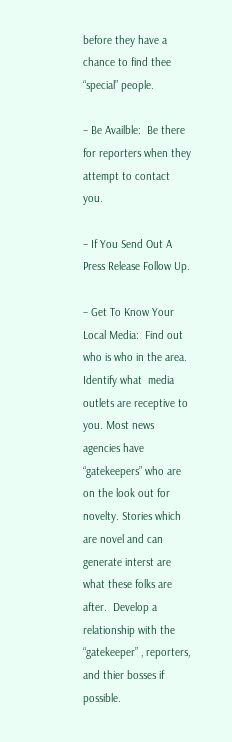before they have a chance to find thee “special” people.

– Be Availble:  Be there for reporters when they attempt to contact you.

– If You Send Out A Press Release Follow Up.

– Get To Know Your Local Media:  Find out who is who in the area.  Identify what  media outlets are receptive to you. Most news agencies have “gatekeepers” who are on the look out for novelty. Stories which are novel and can generate interst are what these folks are after.  Develop a relationship with the “gatekeeper” , reporters, and thier bosses if possible.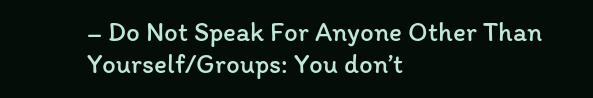– Do Not Speak For Anyone Other Than Yourself/Groups: You don’t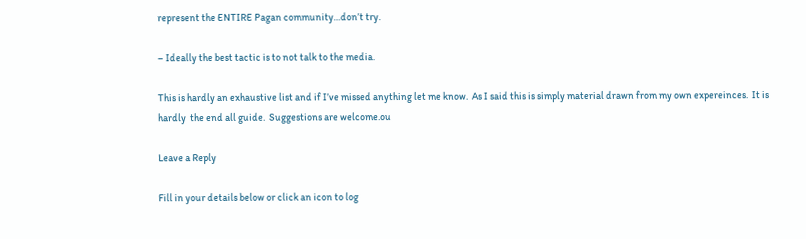represent the ENTIRE Pagan community…don’t try.

– Ideally the best tactic is to not talk to the media.

This is hardly an exhaustive list and if I’ve missed anything let me know.  As I said this is simply material drawn from my own expereinces.  It is hardly  the end all guide.  Suggestions are welcome.ou

Leave a Reply

Fill in your details below or click an icon to log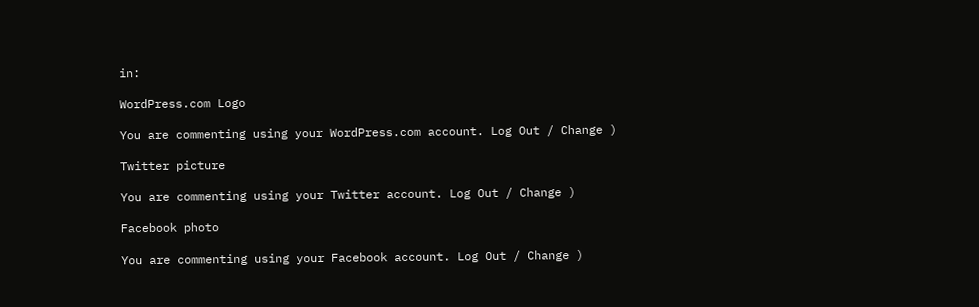in:

WordPress.com Logo

You are commenting using your WordPress.com account. Log Out / Change )

Twitter picture

You are commenting using your Twitter account. Log Out / Change )

Facebook photo

You are commenting using your Facebook account. Log Out / Change )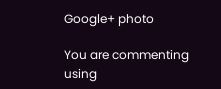Google+ photo

You are commenting using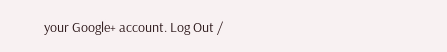your Google+ account. Log Out /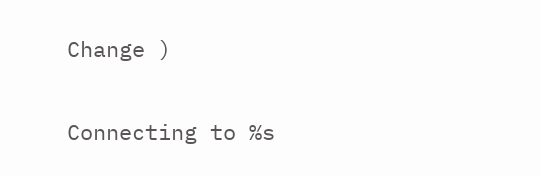Change )

Connecting to %s